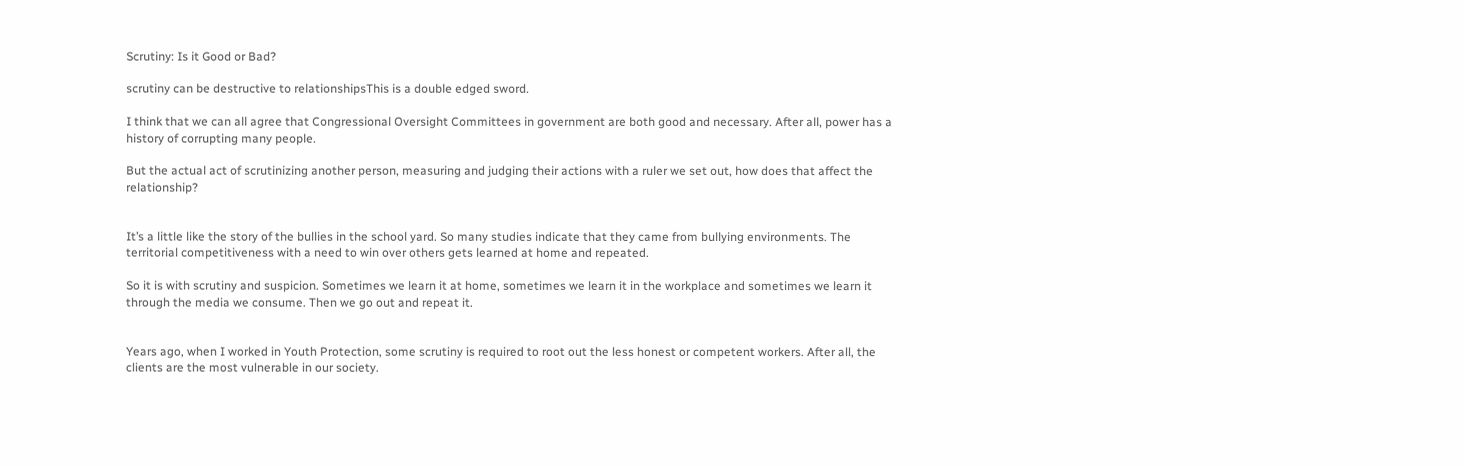Scrutiny: Is it Good or Bad?

scrutiny can be destructive to relationshipsThis is a double edged sword.

I think that we can all agree that Congressional Oversight Committees in government are both good and necessary. After all, power has a history of corrupting many people.

But the actual act of scrutinizing another person, measuring and judging their actions with a ruler we set out, how does that affect the relationship?


It’s a little like the story of the bullies in the school yard. So many studies indicate that they came from bullying environments. The territorial competitiveness with a need to win over others gets learned at home and repeated.

So it is with scrutiny and suspicion. Sometimes we learn it at home, sometimes we learn it in the workplace and sometimes we learn it through the media we consume. Then we go out and repeat it.


Years ago, when I worked in Youth Protection, some scrutiny is required to root out the less honest or competent workers. After all, the clients are the most vulnerable in our society.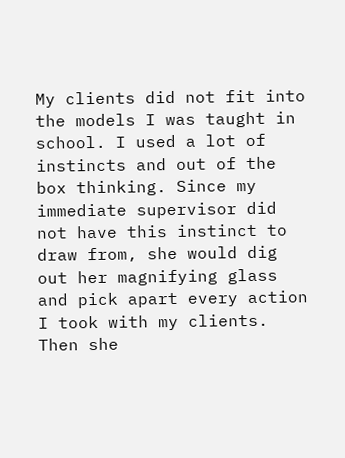My clients did not fit into the models I was taught in school. I used a lot of instincts and out of the box thinking. Since my immediate supervisor did not have this instinct to draw from, she would dig out her magnifying glass and pick apart every action I took with my clients. Then she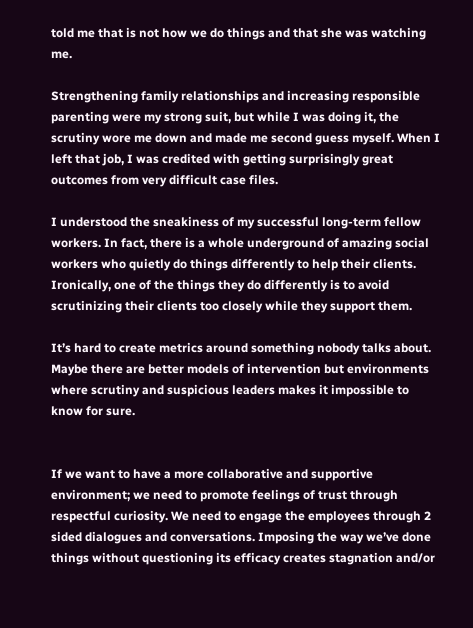told me that is not how we do things and that she was watching me.

Strengthening family relationships and increasing responsible parenting were my strong suit, but while I was doing it, the scrutiny wore me down and made me second guess myself. When I left that job, I was credited with getting surprisingly great outcomes from very difficult case files.

I understood the sneakiness of my successful long-term fellow workers. In fact, there is a whole underground of amazing social workers who quietly do things differently to help their clients. Ironically, one of the things they do differently is to avoid scrutinizing their clients too closely while they support them.

It’s hard to create metrics around something nobody talks about. Maybe there are better models of intervention but environments where scrutiny and suspicious leaders makes it impossible to know for sure.


If we want to have a more collaborative and supportive environment; we need to promote feelings of trust through respectful curiosity. We need to engage the employees through 2 sided dialogues and conversations. Imposing the way we’ve done things without questioning its efficacy creates stagnation and/or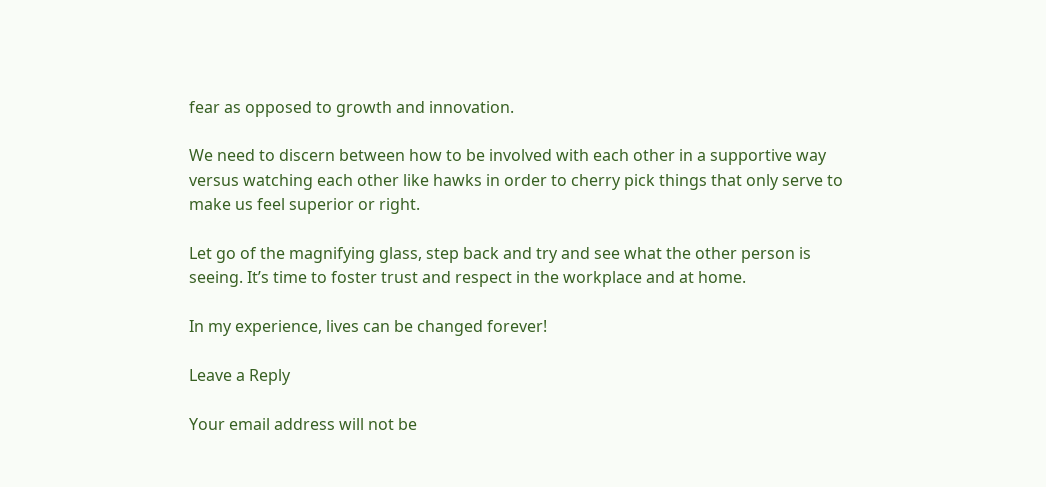fear as opposed to growth and innovation.

We need to discern between how to be involved with each other in a supportive way versus watching each other like hawks in order to cherry pick things that only serve to make us feel superior or right.

Let go of the magnifying glass, step back and try and see what the other person is seeing. It’s time to foster trust and respect in the workplace and at home.

In my experience, lives can be changed forever!

Leave a Reply

Your email address will not be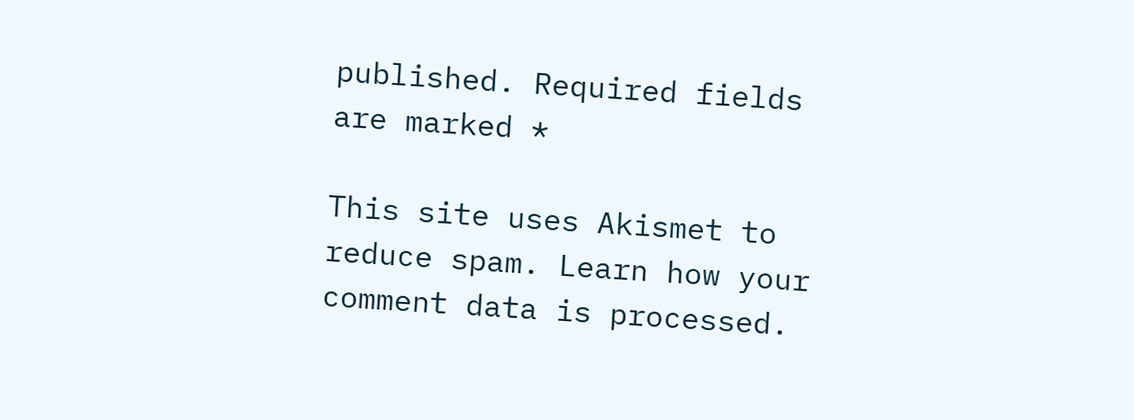published. Required fields are marked *

This site uses Akismet to reduce spam. Learn how your comment data is processed.